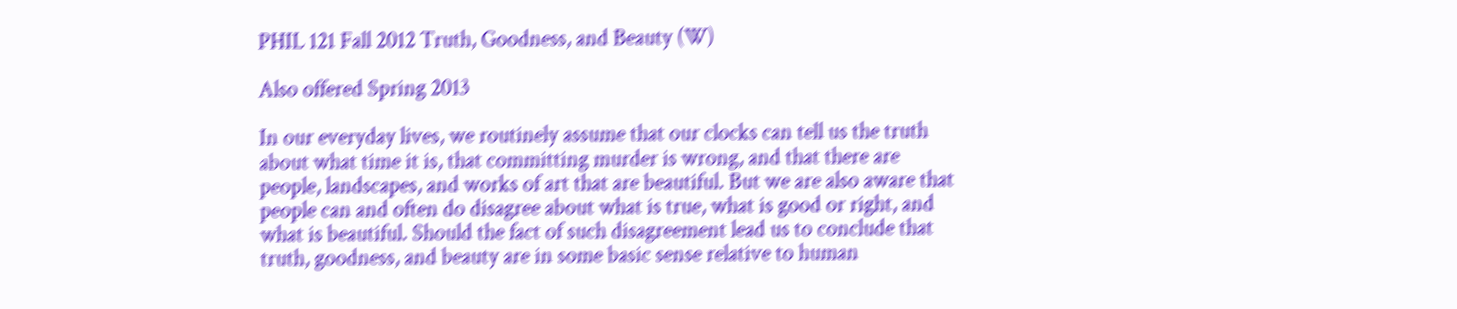PHIL 121 Fall 2012 Truth, Goodness, and Beauty (W)

Also offered Spring 2013

In our everyday lives, we routinely assume that our clocks can tell us the truth about what time it is, that committing murder is wrong, and that there are people, landscapes, and works of art that are beautiful. But we are also aware that people can and often do disagree about what is true, what is good or right, and what is beautiful. Should the fact of such disagreement lead us to conclude that truth, goodness, and beauty are in some basic sense relative to human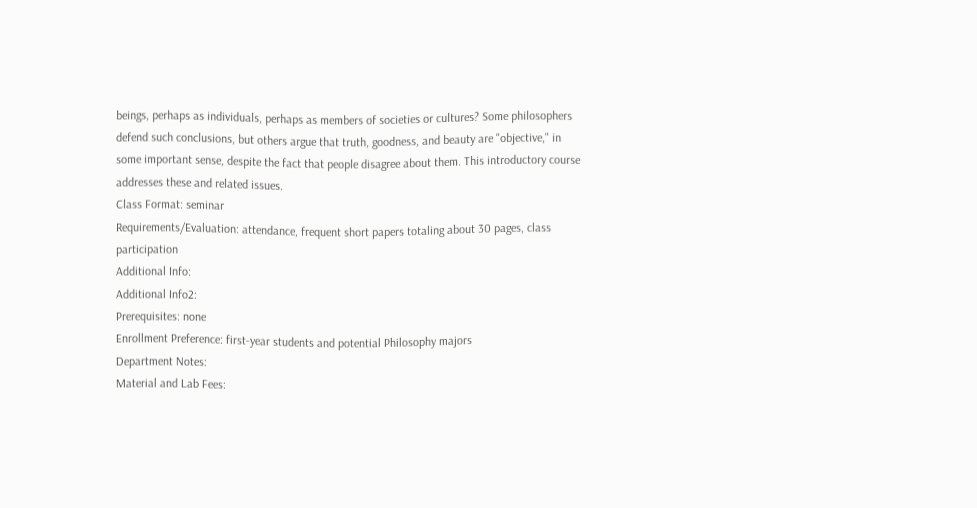beings, perhaps as individuals, perhaps as members of societies or cultures? Some philosophers defend such conclusions, but others argue that truth, goodness, and beauty are "objective," in some important sense, despite the fact that people disagree about them. This introductory course addresses these and related issues.
Class Format: seminar
Requirements/Evaluation: attendance, frequent short papers totaling about 30 pages, class participation
Additional Info:
Additional Info2:
Prerequisites: none
Enrollment Preference: first-year students and potential Philosophy majors
Department Notes:
Material and Lab Fees: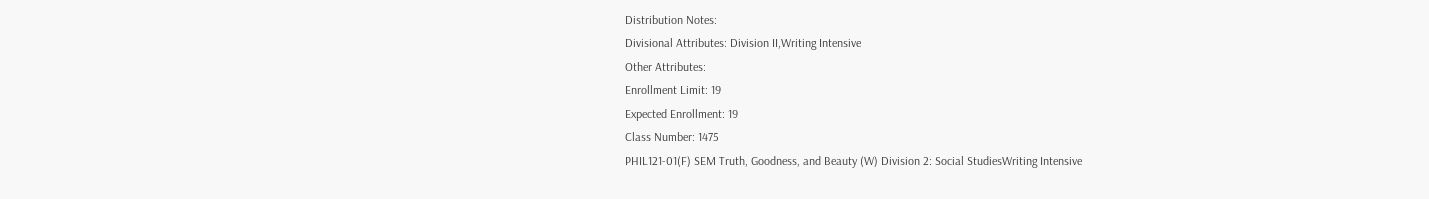Distribution Notes:
Divisional Attributes: Division II,Writing Intensive
Other Attributes:
Enrollment Limit: 19
Expected Enrollment: 19
Class Number: 1475
PHIL121-01(F) SEM Truth, Goodness, and Beauty (W) Division 2: Social StudiesWriting Intensive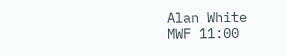Alan White
MWF 11:00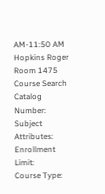AM-11:50 AM Hopkins Roger Room 1475
Course Search
Catalog Number:
Subject Attributes:
Enrollment Limit:
Course Type: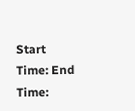Start Time: End Time: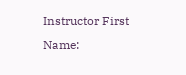Instructor First Name: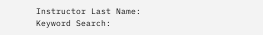Instructor Last Name:
Keyword Search: